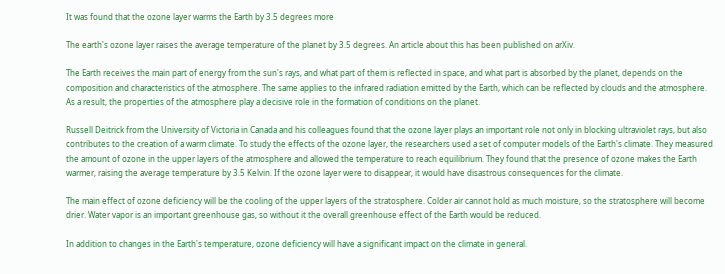It was found that the ozone layer warms the Earth by 3.5 degrees more

The earth's ozone layer raises the average temperature of the planet by 3.5 degrees. An article about this has been published on arXiv.

The Earth receives the main part of energy from the sun's rays, and what part of them is reflected in space, and what part is absorbed by the planet, depends on the composition and characteristics of the atmosphere. The same applies to the infrared radiation emitted by the Earth, which can be reflected by clouds and the atmosphere. As a result, the properties of the atmosphere play a decisive role in the formation of conditions on the planet.

Russell Deitrick from the University of Victoria in Canada and his colleagues found that the ozone layer plays an important role not only in blocking ultraviolet rays, but also contributes to the creation of a warm climate. To study the effects of the ozone layer, the researchers used a set of computer models of the Earth's climate. They measured the amount of ozone in the upper layers of the atmosphere and allowed the temperature to reach equilibrium. They found that the presence of ozone makes the Earth warmer, raising the average temperature by 3.5 Kelvin. If the ozone layer were to disappear, it would have disastrous consequences for the climate.

The main effect of ozone deficiency will be the cooling of the upper layers of the stratosphere. Colder air cannot hold as much moisture, so the stratosphere will become drier. Water vapor is an important greenhouse gas, so without it the overall greenhouse effect of the Earth would be reduced.

In addition to changes in the Earth's temperature, ozone deficiency will have a significant impact on the climate in general.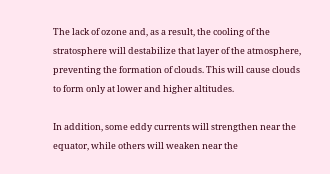The lack of ozone and, as a result, the cooling of the stratosphere will destabilize that layer of the atmosphere, preventing the formation of clouds. This will cause clouds to form only at lower and higher altitudes.

In addition, some eddy currents will strengthen near the equator, while others will weaken near the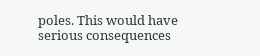poles. This would have serious consequences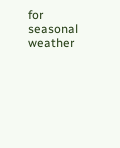for seasonal weather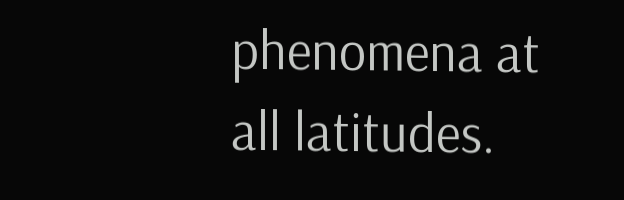phenomena at all latitudes.